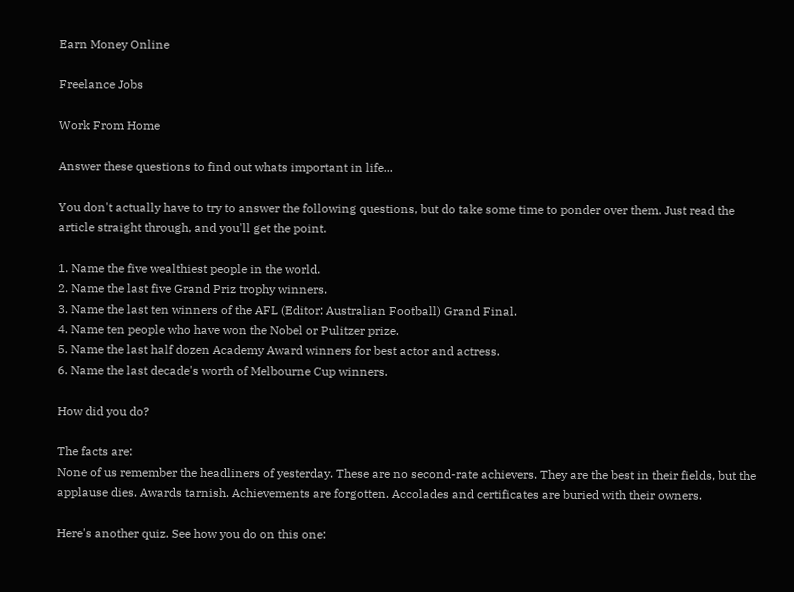Earn Money Online

Freelance Jobs

Work From Home

Answer these questions to find out whats important in life...

You don't actually have to try to answer the following questions, but do take some time to ponder over them. Just read the article straight through, and you'll get the point.

1. Name the five wealthiest people in the world.
2. Name the last five Grand Priz trophy winners.
3. Name the last ten winners of the AFL (Editor: Australian Football) Grand Final.
4. Name ten people who have won the Nobel or Pulitzer prize.
5. Name the last half dozen Academy Award winners for best actor and actress.
6. Name the last decade's worth of Melbourne Cup winners.

How did you do?

The facts are:
None of us remember the headliners of yesterday. These are no second-rate achievers. They are the best in their fields, but the applause dies. Awards tarnish. Achievements are forgotten. Accolades and certificates are buried with their owners.

Here's another quiz. See how you do on this one: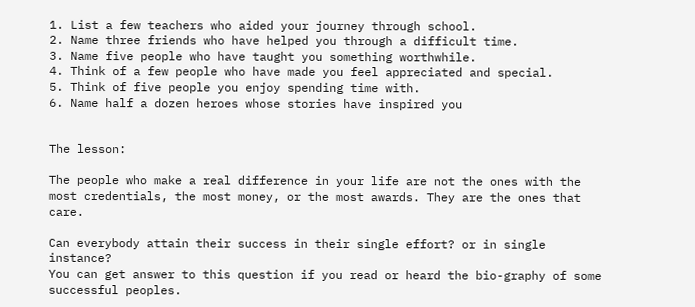1. List a few teachers who aided your journey through school.
2. Name three friends who have helped you through a difficult time.
3. Name five people who have taught you something worthwhile.
4. Think of a few people who have made you feel appreciated and special.
5. Think of five people you enjoy spending time with.
6. Name half a dozen heroes whose stories have inspired you


The lesson:

The people who make a real difference in your life are not the ones with the most credentials, the most money, or the most awards. They are the ones that care.

Can everybody attain their success in their single effort? or in single instance?
You can get answer to this question if you read or heard the bio-graphy of some successful peoples.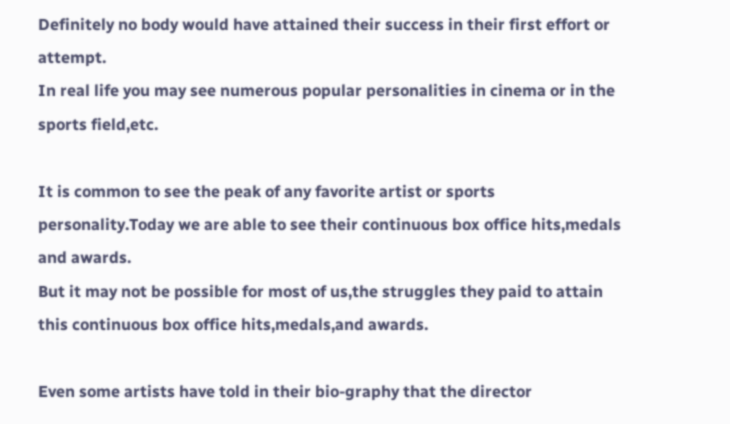Definitely no body would have attained their success in their first effort or attempt.
In real life you may see numerous popular personalities in cinema or in the sports field,etc.

It is common to see the peak of any favorite artist or sports personality.Today we are able to see their continuous box office hits,medals and awards.
But it may not be possible for most of us,the struggles they paid to attain this continuous box office hits,medals,and awards.

Even some artists have told in their bio-graphy that the director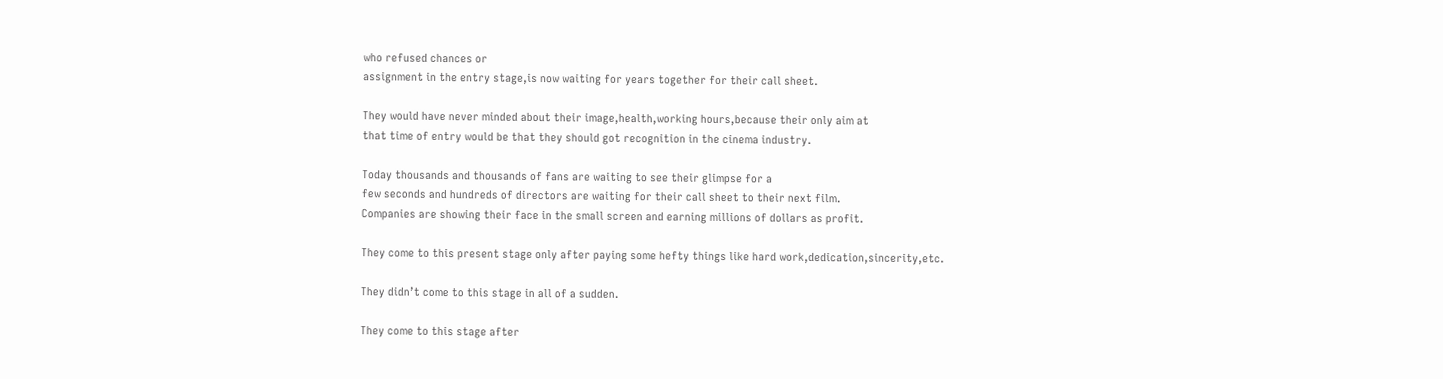who refused chances or
assignment in the entry stage,is now waiting for years together for their call sheet.

They would have never minded about their image,health,working hours,because their only aim at
that time of entry would be that they should got recognition in the cinema industry.

Today thousands and thousands of fans are waiting to see their glimpse for a
few seconds and hundreds of directors are waiting for their call sheet to their next film.
Companies are showing their face in the small screen and earning millions of dollars as profit.

They come to this present stage only after paying some hefty things like hard work,dedication,sincerity,etc.

They didn’t come to this stage in all of a sudden.

They come to this stage after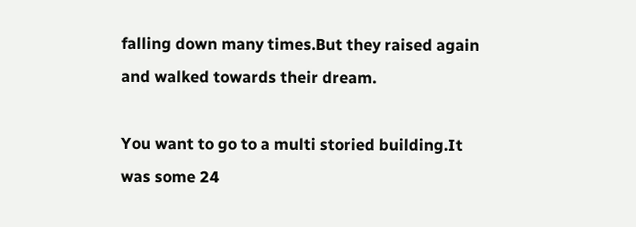falling down many times.But they raised again and walked towards their dream.

You want to go to a multi storied building.It was some 24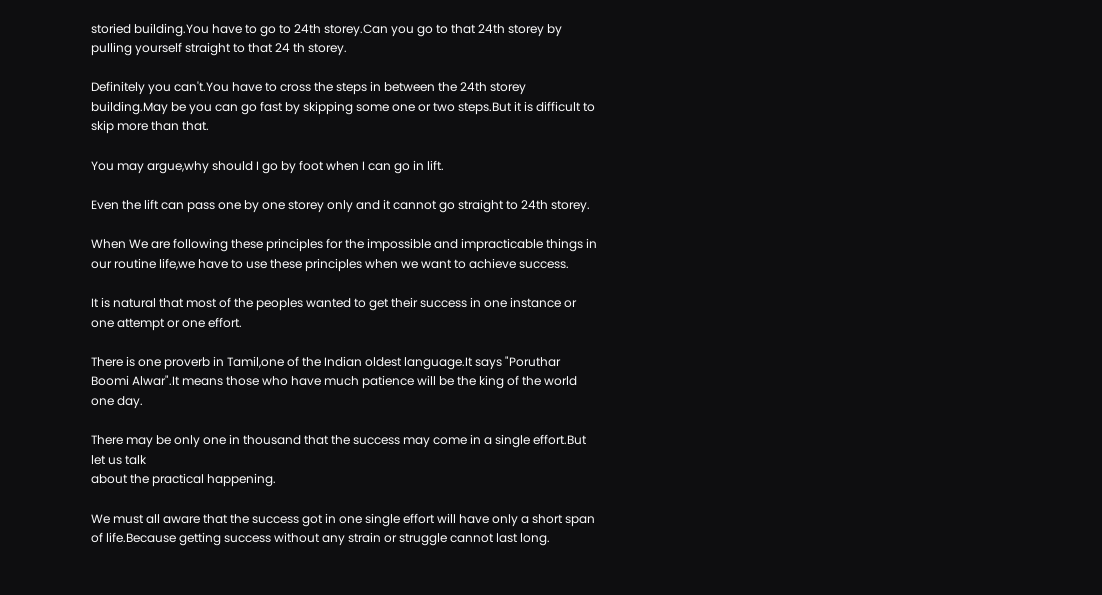storied building.You have to go to 24th storey.Can you go to that 24th storey by pulling yourself straight to that 24 th storey.

Definitely you can't.You have to cross the steps in between the 24th storey building.May be you can go fast by skipping some one or two steps.But it is difficult to skip more than that.

You may argue,why should I go by foot when I can go in lift.

Even the lift can pass one by one storey only and it cannot go straight to 24th storey.

When We are following these principles for the impossible and impracticable things in our routine life,we have to use these principles when we want to achieve success.

It is natural that most of the peoples wanted to get their success in one instance or one attempt or one effort.

There is one proverb in Tamil,one of the Indian oldest language.It says "Poruthar Boomi Alwar".It means those who have much patience will be the king of the world one day.

There may be only one in thousand that the success may come in a single effort.But let us talk
about the practical happening.

We must all aware that the success got in one single effort will have only a short span of life.Because getting success without any strain or struggle cannot last long.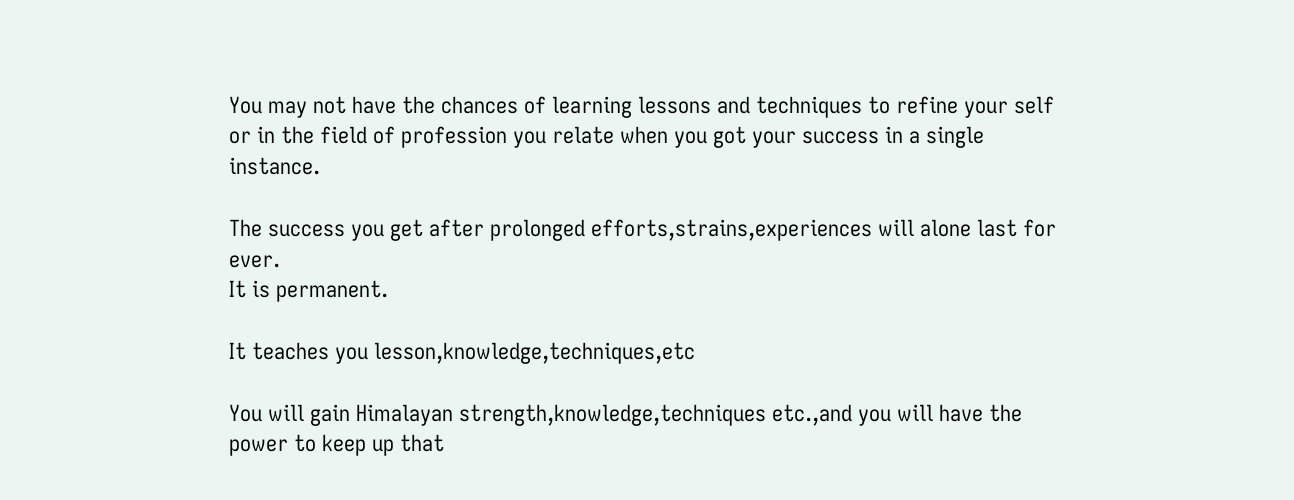You may not have the chances of learning lessons and techniques to refine your self or in the field of profession you relate when you got your success in a single instance.

The success you get after prolonged efforts,strains,experiences will alone last for ever.
It is permanent.

It teaches you lesson,knowledge,techniques,etc

You will gain Himalayan strength,knowledge,techniques etc.,and you will have the power to keep up that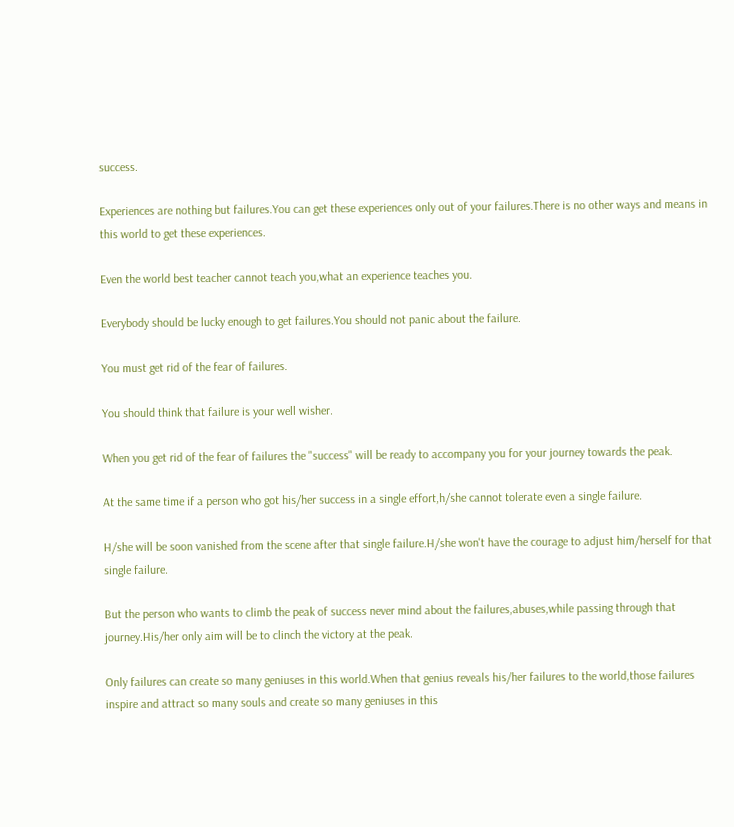success.

Experiences are nothing but failures.You can get these experiences only out of your failures.There is no other ways and means in this world to get these experiences.

Even the world best teacher cannot teach you,what an experience teaches you.

Everybody should be lucky enough to get failures.You should not panic about the failure.

You must get rid of the fear of failures.

You should think that failure is your well wisher.

When you get rid of the fear of failures the "success" will be ready to accompany you for your journey towards the peak.

At the same time if a person who got his/her success in a single effort,h/she cannot tolerate even a single failure.

H/she will be soon vanished from the scene after that single failure.H/she won't have the courage to adjust him/herself for that single failure.

But the person who wants to climb the peak of success never mind about the failures,abuses,while passing through that journey.His/her only aim will be to clinch the victory at the peak.

Only failures can create so many geniuses in this world.When that genius reveals his/her failures to the world,those failures inspire and attract so many souls and create so many geniuses in this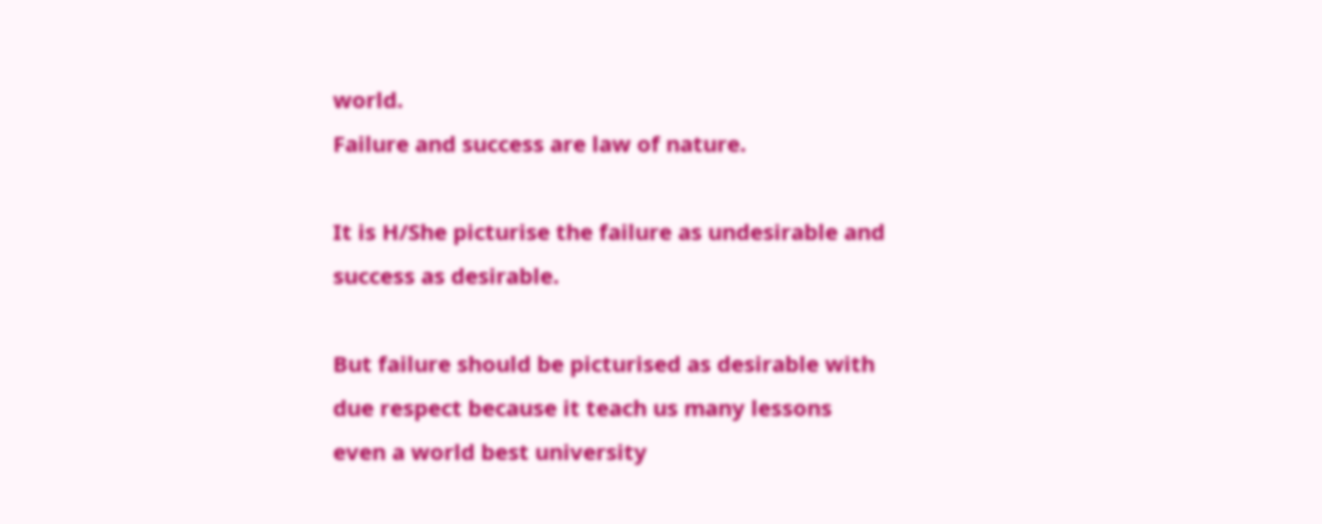world.
Failure and success are law of nature.

It is H/She picturise the failure as undesirable and success as desirable.

But failure should be picturised as desirable with due respect because it teach us many lessons even a world best university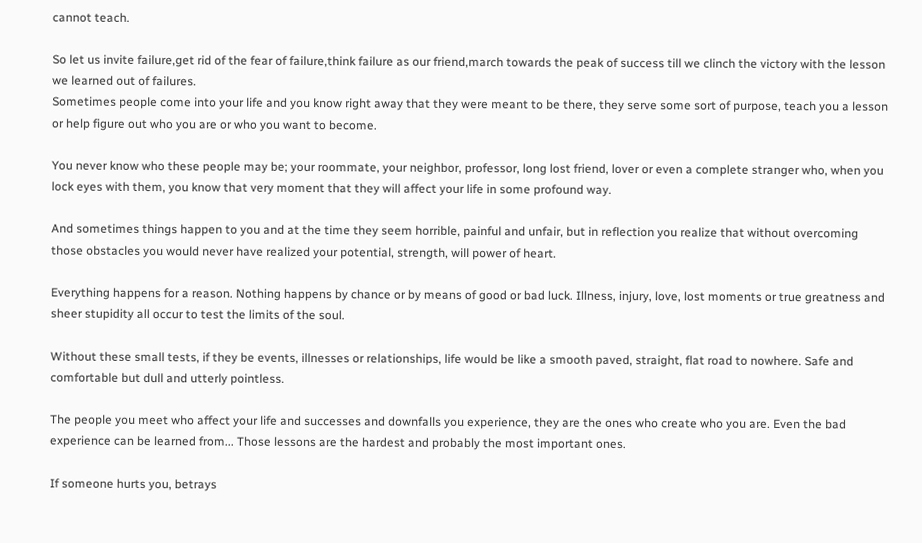cannot teach.

So let us invite failure,get rid of the fear of failure,think failure as our friend,march towards the peak of success till we clinch the victory with the lesson we learned out of failures.
Sometimes people come into your life and you know right away that they were meant to be there, they serve some sort of purpose, teach you a lesson or help figure out who you are or who you want to become.

You never know who these people may be; your roommate, your neighbor, professor, long lost friend, lover or even a complete stranger who, when you lock eyes with them, you know that very moment that they will affect your life in some profound way.

And sometimes things happen to you and at the time they seem horrible, painful and unfair, but in reflection you realize that without overcoming those obstacles you would never have realized your potential, strength, will power of heart.

Everything happens for a reason. Nothing happens by chance or by means of good or bad luck. Illness, injury, love, lost moments or true greatness and sheer stupidity all occur to test the limits of the soul.

Without these small tests, if they be events, illnesses or relationships, life would be like a smooth paved, straight, flat road to nowhere. Safe and comfortable but dull and utterly pointless.

The people you meet who affect your life and successes and downfalls you experience, they are the ones who create who you are. Even the bad experience can be learned from... Those lessons are the hardest and probably the most important ones.

If someone hurts you, betrays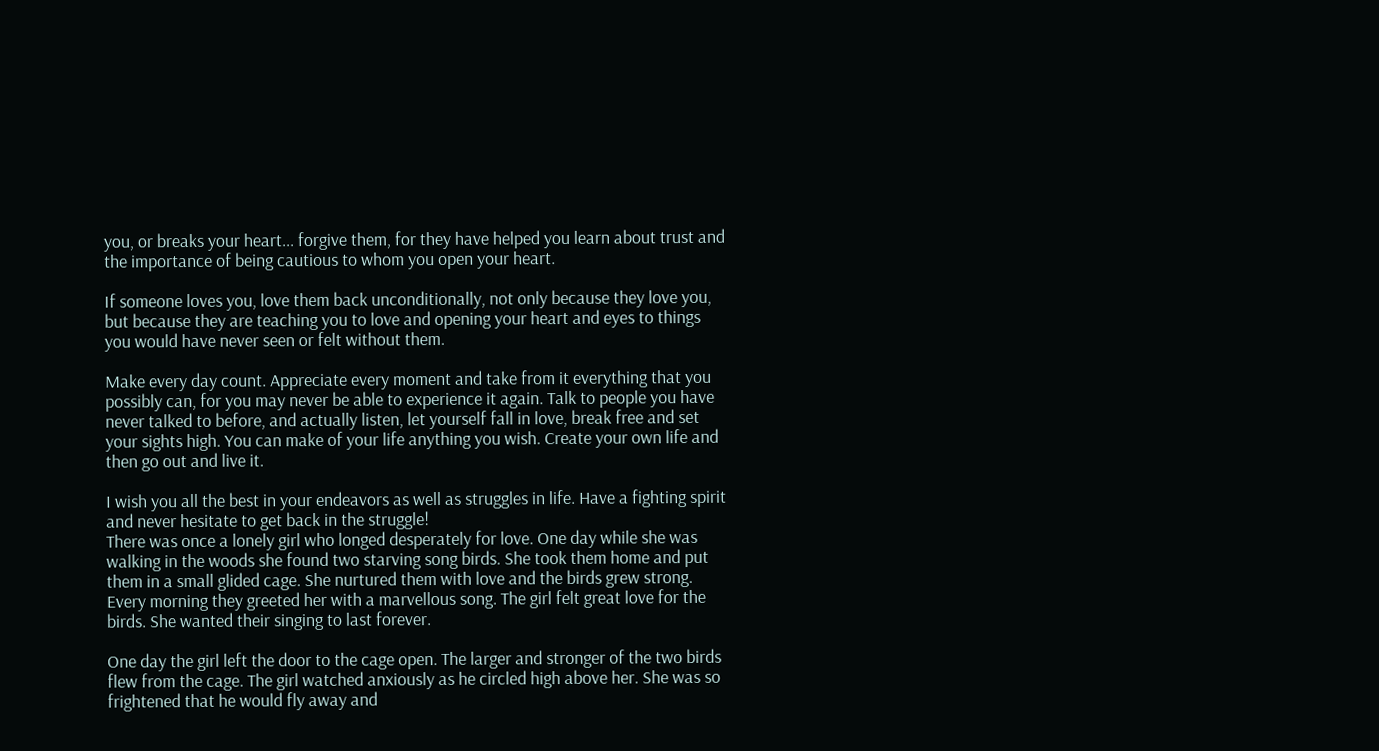you, or breaks your heart... forgive them, for they have helped you learn about trust and the importance of being cautious to whom you open your heart.

If someone loves you, love them back unconditionally, not only because they love you, but because they are teaching you to love and opening your heart and eyes to things you would have never seen or felt without them.

Make every day count. Appreciate every moment and take from it everything that you possibly can, for you may never be able to experience it again. Talk to people you have never talked to before, and actually listen, let yourself fall in love, break free and set your sights high. You can make of your life anything you wish. Create your own life and then go out and live it.

I wish you all the best in your endeavors as well as struggles in life. Have a fighting spirit and never hesitate to get back in the struggle!
There was once a lonely girl who longed desperately for love. One day while she was walking in the woods she found two starving song birds. She took them home and put them in a small glided cage. She nurtured them with love and the birds grew strong. Every morning they greeted her with a marvellous song. The girl felt great love for the birds. She wanted their singing to last forever.

One day the girl left the door to the cage open. The larger and stronger of the two birds flew from the cage. The girl watched anxiously as he circled high above her. She was so frightened that he would fly away and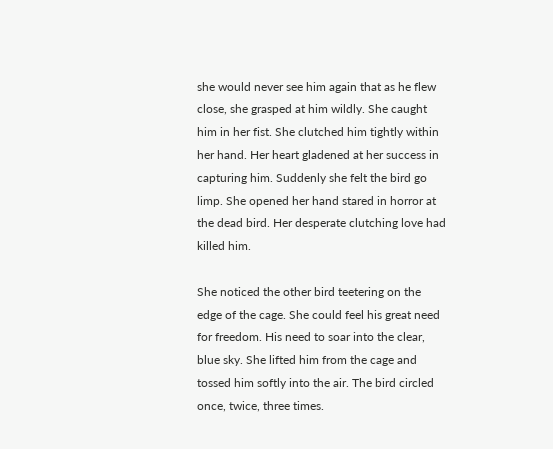she would never see him again that as he flew close, she grasped at him wildly. She caught him in her fist. She clutched him tightly within her hand. Her heart gladened at her success in capturing him. Suddenly she felt the bird go limp. She opened her hand stared in horror at the dead bird. Her desperate clutching love had killed him.

She noticed the other bird teetering on the edge of the cage. She could feel his great need for freedom. His need to soar into the clear, blue sky. She lifted him from the cage and tossed him softly into the air. The bird circled once, twice, three times.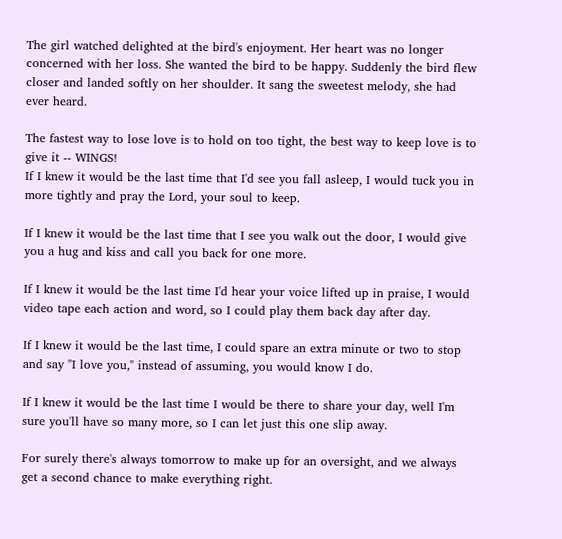The girl watched delighted at the bird's enjoyment. Her heart was no longer concerned with her loss. She wanted the bird to be happy. Suddenly the bird flew closer and landed softly on her shoulder. It sang the sweetest melody, she had ever heard.

The fastest way to lose love is to hold on too tight, the best way to keep love is to give it -- WINGS!
If I knew it would be the last time that I'd see you fall asleep, I would tuck you in more tightly and pray the Lord, your soul to keep.

If I knew it would be the last time that I see you walk out the door, I would give you a hug and kiss and call you back for one more.

If I knew it would be the last time I'd hear your voice lifted up in praise, I would video tape each action and word, so I could play them back day after day.

If I knew it would be the last time, I could spare an extra minute or two to stop and say "I love you," instead of assuming, you would know I do.

If I knew it would be the last time I would be there to share your day, well I'm sure you'll have so many more, so I can let just this one slip away.

For surely there's always tomorrow to make up for an oversight, and we always get a second chance to make everything right.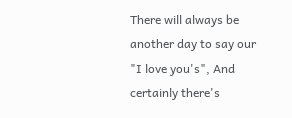There will always be another day to say our "I love you's", And certainly there's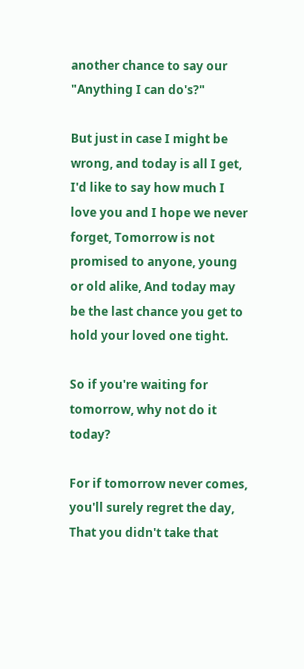another chance to say our "Anything I can do's?"

But just in case I might be wrong, and today is all I get, I'd like to say how much I love you and I hope we never forget, Tomorrow is not promised to anyone, young or old alike, And today may be the last chance you get to hold your loved one tight.

So if you're waiting for tomorrow, why not do it today?

For if tomorrow never comes, you'll surely regret the day, That you didn't take that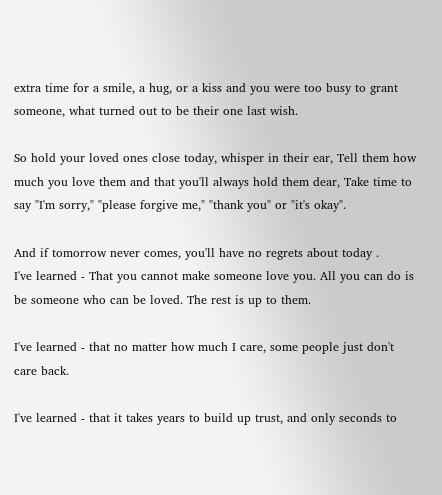extra time for a smile, a hug, or a kiss and you were too busy to grant someone, what turned out to be their one last wish.

So hold your loved ones close today, whisper in their ear, Tell them how much you love them and that you'll always hold them dear, Take time to say "I'm sorry," "please forgive me," "thank you" or "it's okay".

And if tomorrow never comes, you'll have no regrets about today .
I've learned - That you cannot make someone love you. All you can do is be someone who can be loved. The rest is up to them.

I've learned - that no matter how much I care, some people just don't care back.

I've learned - that it takes years to build up trust, and only seconds to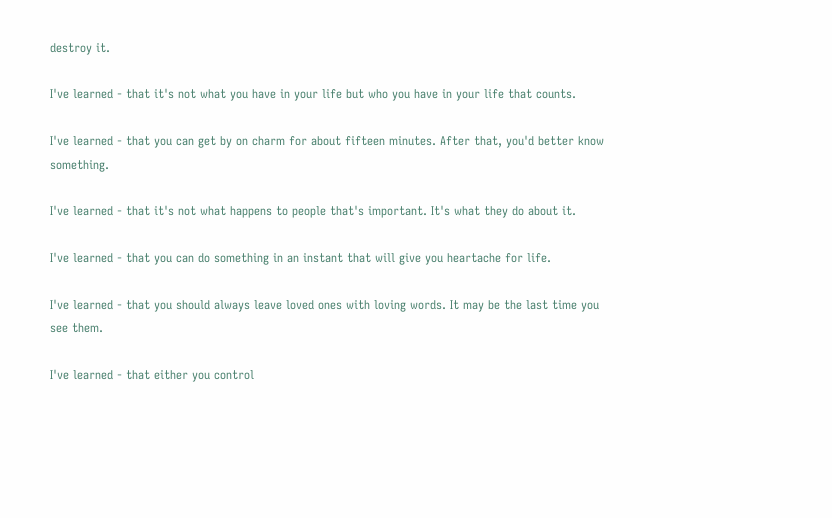destroy it.

I've learned - that it's not what you have in your life but who you have in your life that counts.

I've learned - that you can get by on charm for about fifteen minutes. After that, you'd better know something.

I've learned - that it's not what happens to people that's important. It's what they do about it.

I've learned - that you can do something in an instant that will give you heartache for life.

I've learned - that you should always leave loved ones with loving words. It may be the last time you see them.

I've learned - that either you control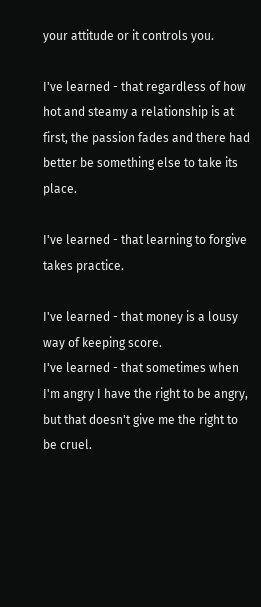your attitude or it controls you.

I've learned - that regardless of how hot and steamy a relationship is at first, the passion fades and there had better be something else to take its place.

I've learned - that learning to forgive takes practice.

I've learned - that money is a lousy way of keeping score.
I've learned - that sometimes when I'm angry I have the right to be angry, but that doesn't give me the right to be cruel.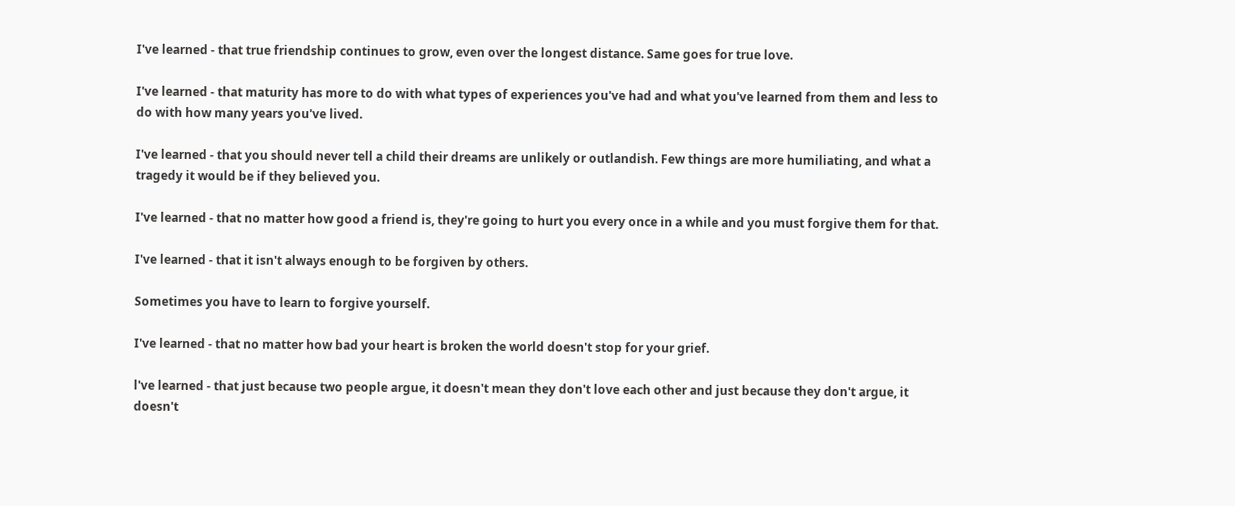I've learned - that true friendship continues to grow, even over the longest distance. Same goes for true love.

I've learned - that maturity has more to do with what types of experiences you've had and what you've learned from them and less to do with how many years you've lived.

I've learned - that you should never tell a child their dreams are unlikely or outlandish. Few things are more humiliating, and what a tragedy it would be if they believed you.

I've learned - that no matter how good a friend is, they're going to hurt you every once in a while and you must forgive them for that.

I've learned - that it isn't always enough to be forgiven by others.

Sometimes you have to learn to forgive yourself.

I've learned - that no matter how bad your heart is broken the world doesn't stop for your grief.

l've learned - that just because two people argue, it doesn't mean they don't love each other and just because they don't argue, it doesn't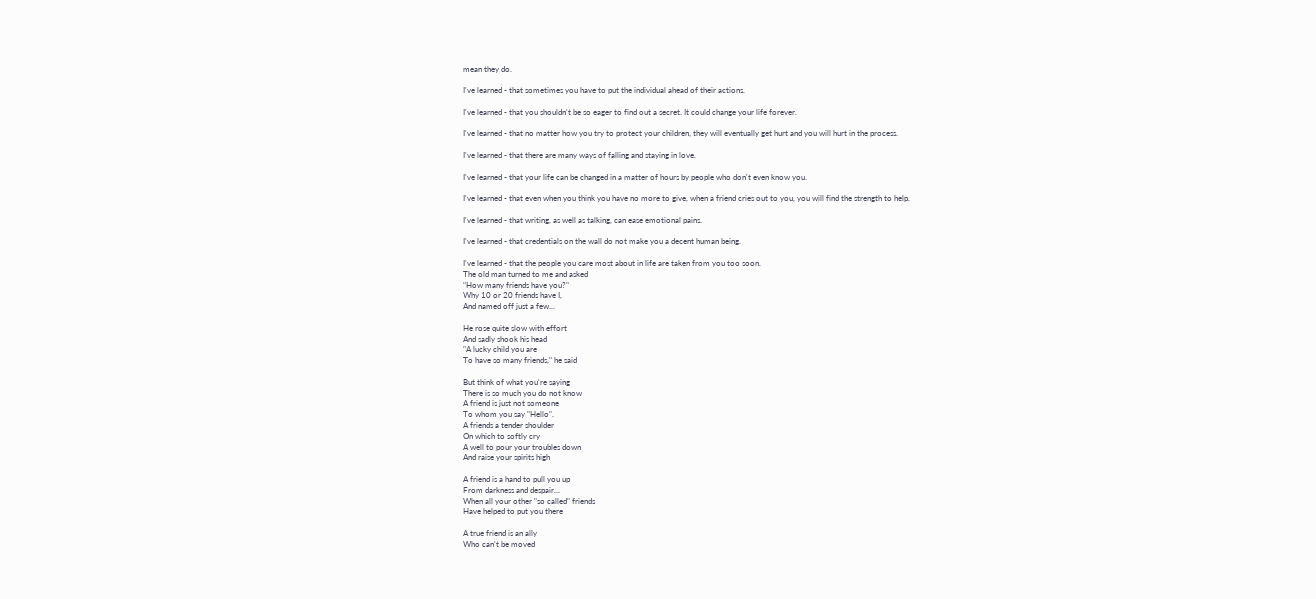mean they do.

I've learned - that sometimes you have to put the individual ahead of their actions.

I've learned - that you shouldn't be so eager to find out a secret. It could change your life forever.

I've learned - that no matter how you try to protect your children, they will eventually get hurt and you will hurt in the process.

I've learned - that there are many ways of falling and staying in love.

I've learned - that your life can be changed in a matter of hours by people who don't even know you.

I've learned - that even when you think you have no more to give, when a friend cries out to you, you will find the strength to help.

I've learned - that writing, as well as talking, can ease emotional pains.

I've learned - that credentials on the wall do not make you a decent human being.

I've learned - that the people you care most about in life are taken from you too soon.
The old man turned to me and asked
"How many friends have you?"
Why 10 or 20 friends have I,
And named off just a few...

He rose quite slow with effort
And sadly shook his head
"A lucky child you are
To have so many friends," he said

But think of what you're saying
There is so much you do not know
A friend is just not someone
To whom you say "Hello".
A friends a tender shoulder
On which to softly cry
A well to pour your troubles down
And raise your spirits high

A friend is a hand to pull you up
From darkness and despair...
When all your other "so called" friends
Have helped to put you there

A true friend is an ally
Who can't be moved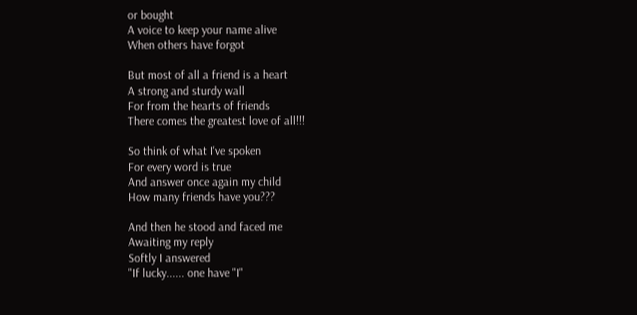or bought
A voice to keep your name alive
When others have forgot

But most of all a friend is a heart
A strong and sturdy wall
For from the hearts of friends
There comes the greatest love of all!!!

So think of what I've spoken
For every word is true
And answer once again my child
How many friends have you???

And then he stood and faced me
Awaiting my reply
Softly I answered
"If lucky...... one have "I"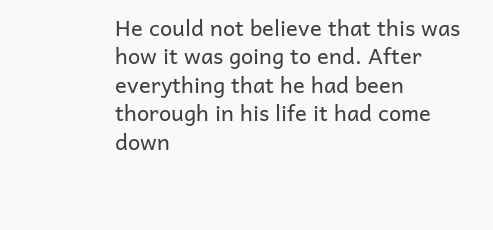He could not believe that this was how it was going to end. After everything that he had been thorough in his life it had come down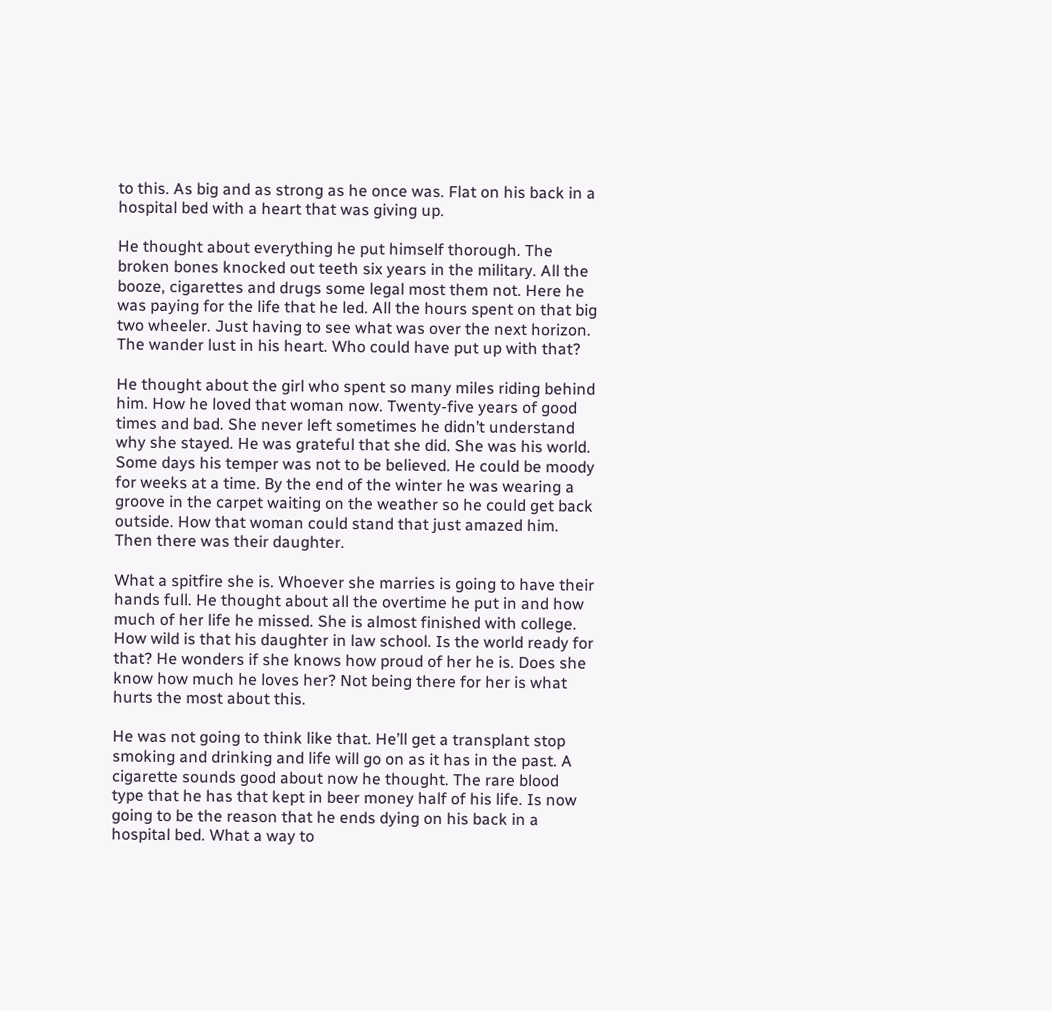to this. As big and as strong as he once was. Flat on his back in a hospital bed with a heart that was giving up.

He thought about everything he put himself thorough. The broken bones knocked out teeth six years in the military. All the booze, cigarettes and drugs some legal most them not. Here he was paying for the life that he led. All the hours spent on that big two wheeler. Just having to see what was over the next horizon. The wander lust in his heart. Who could have put up with that?

He thought about the girl who spent so many miles riding behind him. How he loved that woman now. Twenty-five years of good times and bad. She never left sometimes he didn’t understand why she stayed. He was grateful that she did. She was his world. Some days his temper was not to be believed. He could be moody for weeks at a time. By the end of the winter he was wearing a groove in the carpet waiting on the weather so he could get back outside. How that woman could stand that just amazed him. Then there was their daughter.

What a spitfire she is. Whoever she marries is going to have their hands full. He thought about all the overtime he put in and how much of her life he missed. She is almost finished with college. How wild is that his daughter in law school. Is the world ready for that? He wonders if she knows how proud of her he is. Does she know how much he loves her? Not being there for her is what hurts the most about this.

He was not going to think like that. He’ll get a transplant stop smoking and drinking and life will go on as it has in the past. A cigarette sounds good about now he thought. The rare blood type that he has that kept in beer money half of his life. Is now going to be the reason that he ends dying on his back in a hospital bed. What a way to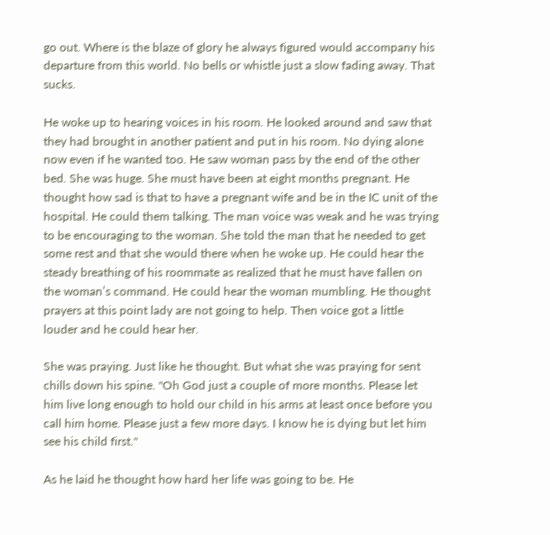go out. Where is the blaze of glory he always figured would accompany his departure from this world. No bells or whistle just a slow fading away. That sucks.

He woke up to hearing voices in his room. He looked around and saw that they had brought in another patient and put in his room. No dying alone now even if he wanted too. He saw woman pass by the end of the other bed. She was huge. She must have been at eight months pregnant. He thought how sad is that to have a pregnant wife and be in the IC unit of the hospital. He could them talking. The man voice was weak and he was trying to be encouraging to the woman. She told the man that he needed to get some rest and that she would there when he woke up. He could hear the steady breathing of his roommate as realized that he must have fallen on the woman’s command. He could hear the woman mumbling. He thought prayers at this point lady are not going to help. Then voice got a little louder and he could hear her.

She was praying. Just like he thought. But what she was praying for sent chills down his spine. "Oh God just a couple of more months. Please let him live long enough to hold our child in his arms at least once before you call him home. Please just a few more days. I know he is dying but let him see his child first."

As he laid he thought how hard her life was going to be. He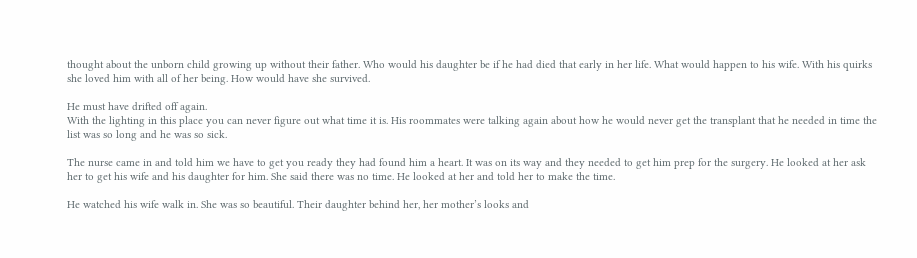thought about the unborn child growing up without their father. Who would his daughter be if he had died that early in her life. What would happen to his wife. With his quirks she loved him with all of her being. How would have she survived.

He must have drifted off again.
With the lighting in this place you can never figure out what time it is. His roommates were talking again about how he would never get the transplant that he needed in time the list was so long and he was so sick.

The nurse came in and told him we have to get you ready they had found him a heart. It was on its way and they needed to get him prep for the surgery. He looked at her ask her to get his wife and his daughter for him. She said there was no time. He looked at her and told her to make the time.

He watched his wife walk in. She was so beautiful. Their daughter behind her, her mother’s looks and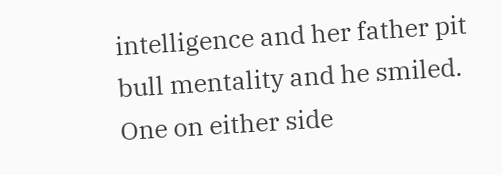intelligence and her father pit bull mentality and he smiled. One on either side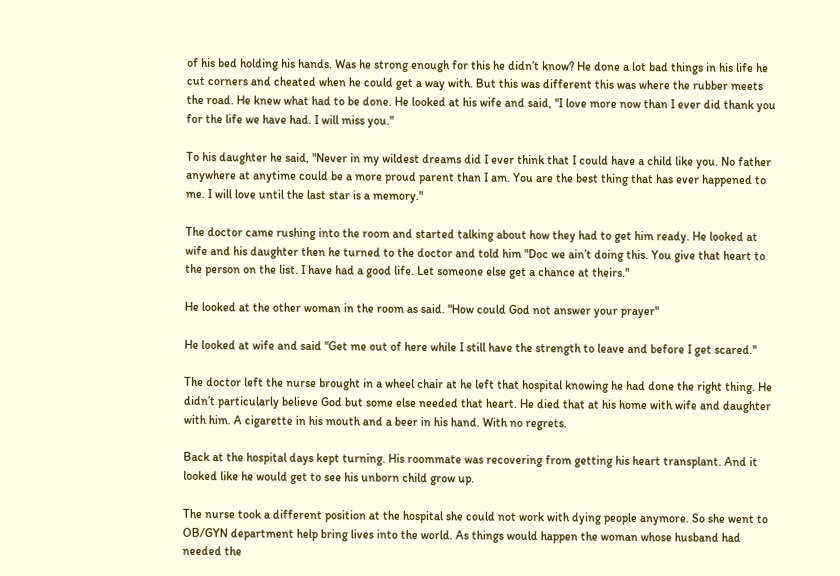of his bed holding his hands. Was he strong enough for this he didn’t know? He done a lot bad things in his life he cut corners and cheated when he could get a way with. But this was different this was where the rubber meets the road. He knew what had to be done. He looked at his wife and said, "I love more now than I ever did thank you for the life we have had. I will miss you."

To his daughter he said, "Never in my wildest dreams did I ever think that I could have a child like you. No father anywhere at anytime could be a more proud parent than I am. You are the best thing that has ever happened to me. I will love until the last star is a memory."

The doctor came rushing into the room and started talking about how they had to get him ready. He looked at wife and his daughter then he turned to the doctor and told him "Doc we ain’t doing this. You give that heart to the person on the list. I have had a good life. Let someone else get a chance at theirs."

He looked at the other woman in the room as said. "How could God not answer your prayer"

He looked at wife and said "Get me out of here while I still have the strength to leave and before I get scared."

The doctor left the nurse brought in a wheel chair at he left that hospital knowing he had done the right thing. He didn’t particularly believe God but some else needed that heart. He died that at his home with wife and daughter with him. A cigarette in his mouth and a beer in his hand. With no regrets.

Back at the hospital days kept turning. His roommate was recovering from getting his heart transplant. And it looked like he would get to see his unborn child grow up.

The nurse took a different position at the hospital she could not work with dying people anymore. So she went to OB/GYN department help bring lives into the world. As things would happen the woman whose husband had needed the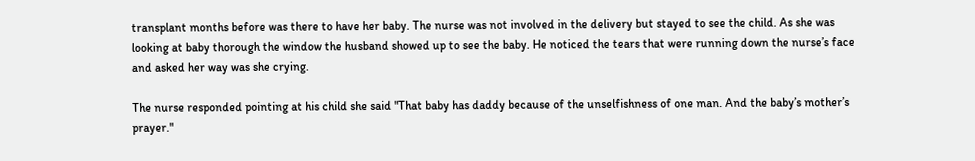transplant months before was there to have her baby. The nurse was not involved in the delivery but stayed to see the child. As she was looking at baby thorough the window the husband showed up to see the baby. He noticed the tears that were running down the nurse’s face and asked her way was she crying.

The nurse responded pointing at his child she said "That baby has daddy because of the unselfishness of one man. And the baby’s mother’s prayer."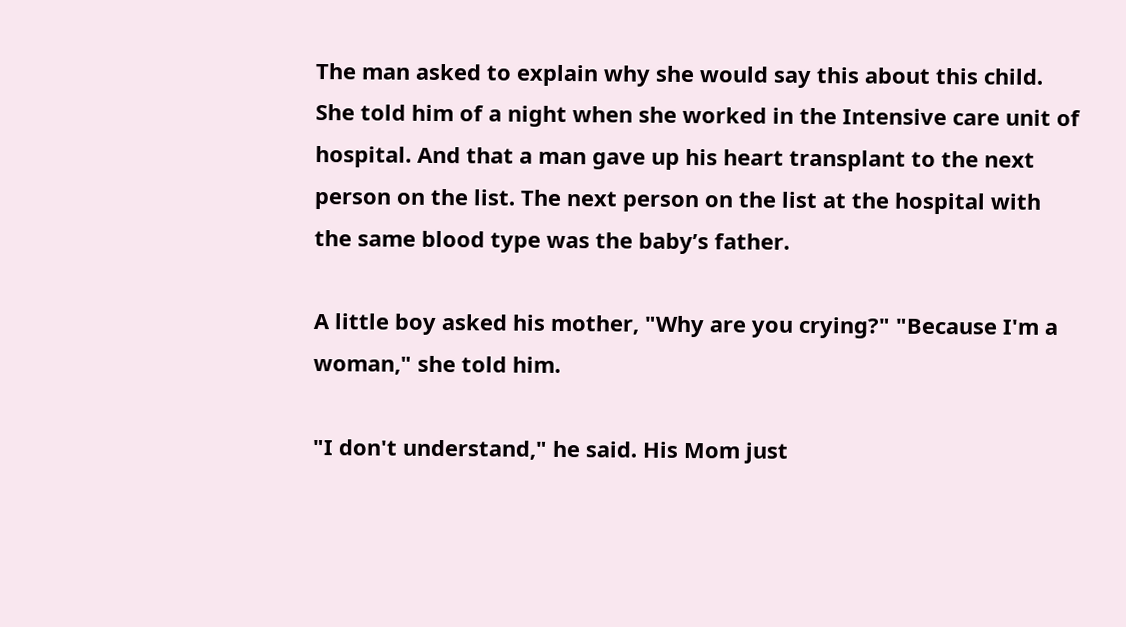The man asked to explain why she would say this about this child. She told him of a night when she worked in the Intensive care unit of hospital. And that a man gave up his heart transplant to the next person on the list. The next person on the list at the hospital with the same blood type was the baby’s father.

A little boy asked his mother, "Why are you crying?" "Because I'm a woman," she told him.

"I don't understand," he said. His Mom just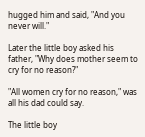hugged him and said, "And you never will."

Later the little boy asked his father, "Why does mother seem to cry for no reason?"

"All women cry for no reason," was all his dad could say.

The little boy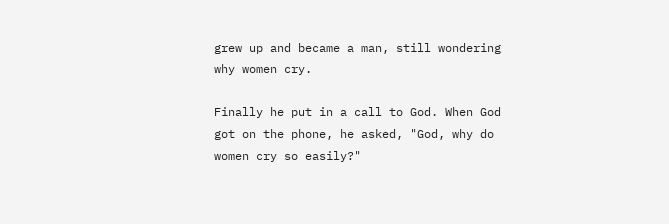grew up and became a man, still wondering why women cry.

Finally he put in a call to God. When God got on the phone, he asked, "God, why do women cry so easily?"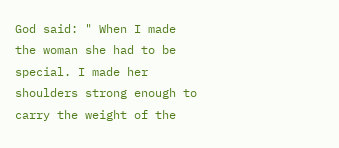God said: " When I made the woman she had to be special. I made her shoulders strong enough to carry the weight of the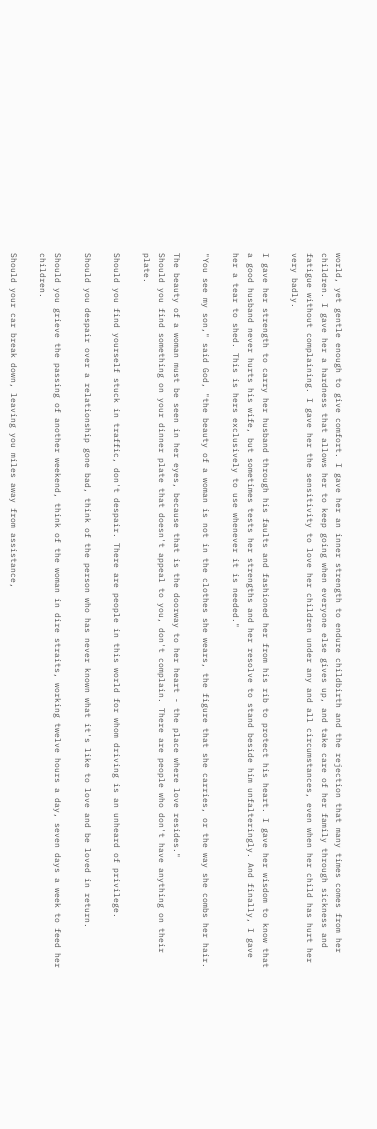world, yet gentle enough to give comfort. I gave her an inner strength to endure childbirth and the rejection that many times comes from her children. I gave her a hardness that allows her to keep going when everyone else gives up, and take care of her family through sickness and fatigue without complaining. I gave her the sensitivity to love her children under any and all circumstances, even when her child has hurt her very badly.

I gave her strength to carry her husband through his faults and fashioned her from his rib to protect his heart. I gave her wisdom to know that a good husband never hurts his wife, but sometimes tests her strengths and her resolve to stand beside him unfalteringly. And finally, I gave her a tear to shed. This is hers exclusively to use whenever it is needed."

"You see my son," said God, "the beauty of a woman is not in the clothes she wears, the figure that she carries, or the way she combs her hair.

The beauty of a woman must be seen in her eyes, because that is the doorway to her heart - the place where love resides."
Should you find something on your dinner plate that doesn't appeal to you, don't complain. There are people who don't have anything on their plate.

Should you find yourself stuck in traffic, don't despair. There are people in this world for whom driving is an unheard of privilege.

Should you despair over a relationship gone bad, think of the person who has never known what it's like to love and be loved in return.

Should you grieve the passing of another weekend, think of the woman in dire straits, working twelve hours a day, seven days a week to feed her children.

Should your car break down, leaving you miles away from assistance,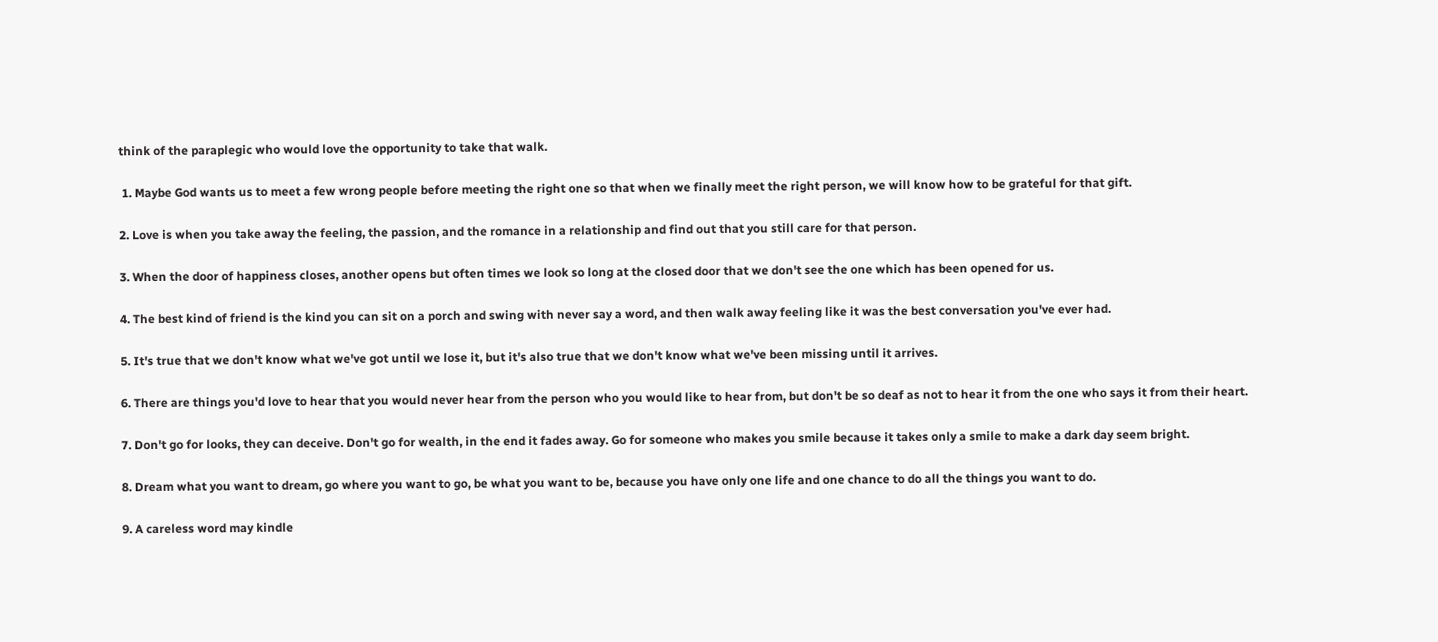think of the paraplegic who would love the opportunity to take that walk.

 1. Maybe God wants us to meet a few wrong people before meeting the right one so that when we finally meet the right person, we will know how to be grateful for that gift.

2. Love is when you take away the feeling, the passion, and the romance in a relationship and find out that you still care for that person.

3. When the door of happiness closes, another opens but often times we look so long at the closed door that we don't see the one which has been opened for us.

4. The best kind of friend is the kind you can sit on a porch and swing with never say a word, and then walk away feeling like it was the best conversation you've ever had.

5. It's true that we don't know what we've got until we lose it, but it's also true that we don't know what we've been missing until it arrives.

6. There are things you'd love to hear that you would never hear from the person who you would like to hear from, but don't be so deaf as not to hear it from the one who says it from their heart.

7. Don't go for looks, they can deceive. Don't go for wealth, in the end it fades away. Go for someone who makes you smile because it takes only a smile to make a dark day seem bright.

8. Dream what you want to dream, go where you want to go, be what you want to be, because you have only one life and one chance to do all the things you want to do.

9. A careless word may kindle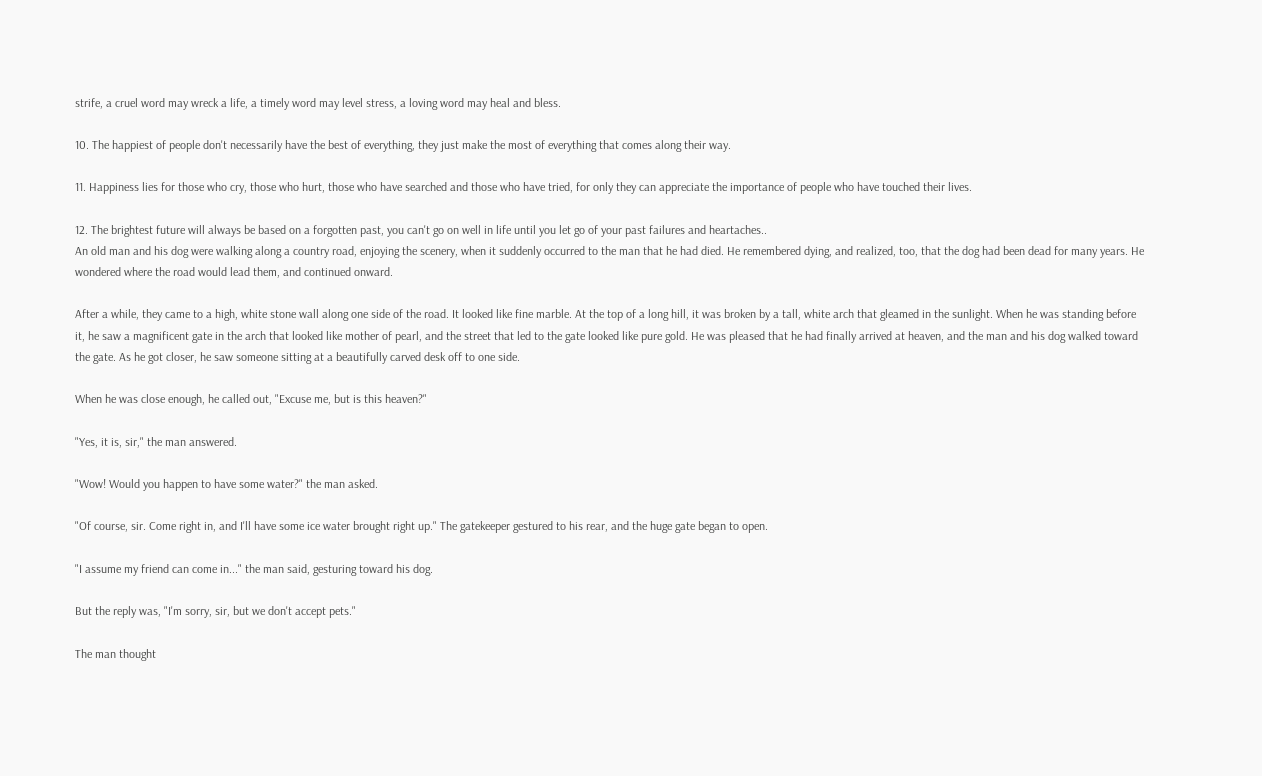strife, a cruel word may wreck a life, a timely word may level stress, a loving word may heal and bless.

10. The happiest of people don't necessarily have the best of everything, they just make the most of everything that comes along their way.

11. Happiness lies for those who cry, those who hurt, those who have searched and those who have tried, for only they can appreciate the importance of people who have touched their lives.

12. The brightest future will always be based on a forgotten past, you can't go on well in life until you let go of your past failures and heartaches..
An old man and his dog were walking along a country road, enjoying the scenery, when it suddenly occurred to the man that he had died. He remembered dying, and realized, too, that the dog had been dead for many years. He wondered where the road would lead them, and continued onward.

After a while, they came to a high, white stone wall along one side of the road. It looked like fine marble. At the top of a long hill, it was broken by a tall, white arch that gleamed in the sunlight. When he was standing before it, he saw a magnificent gate in the arch that looked like mother of pearl, and the street that led to the gate looked like pure gold. He was pleased that he had finally arrived at heaven, and the man and his dog walked toward the gate. As he got closer, he saw someone sitting at a beautifully carved desk off to one side.

When he was close enough, he called out, "Excuse me, but is this heaven?"

"Yes, it is, sir," the man answered.

"Wow! Would you happen to have some water?" the man asked.

"Of course, sir. Come right in, and I'll have some ice water brought right up." The gatekeeper gestured to his rear, and the huge gate began to open.

"I assume my friend can come in..." the man said, gesturing toward his dog.

But the reply was, "I'm sorry, sir, but we don't accept pets."

The man thought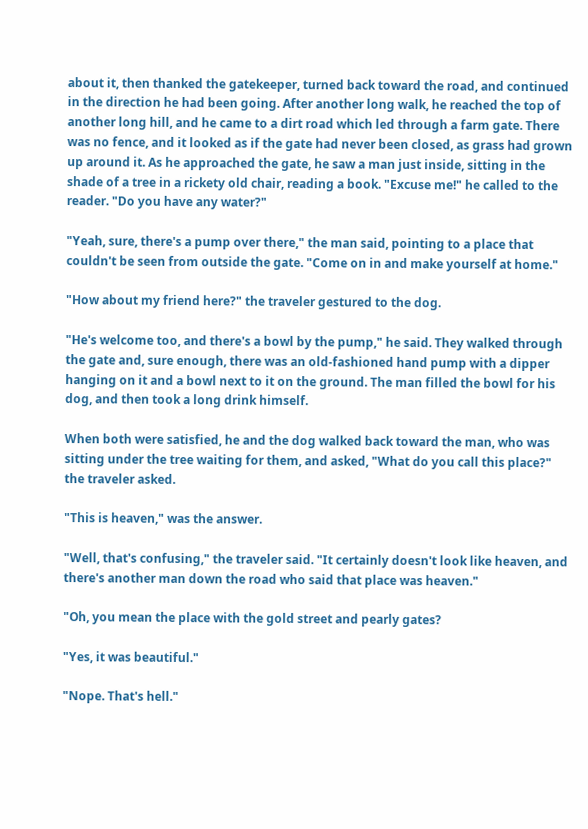about it, then thanked the gatekeeper, turned back toward the road, and continued in the direction he had been going. After another long walk, he reached the top of another long hill, and he came to a dirt road which led through a farm gate. There was no fence, and it looked as if the gate had never been closed, as grass had grown up around it. As he approached the gate, he saw a man just inside, sitting in the shade of a tree in a rickety old chair, reading a book. "Excuse me!" he called to the reader. "Do you have any water?"

"Yeah, sure, there's a pump over there," the man said, pointing to a place that couldn't be seen from outside the gate. "Come on in and make yourself at home."

"How about my friend here?" the traveler gestured to the dog.

"He's welcome too, and there's a bowl by the pump," he said. They walked through the gate and, sure enough, there was an old-fashioned hand pump with a dipper hanging on it and a bowl next to it on the ground. The man filled the bowl for his dog, and then took a long drink himself.

When both were satisfied, he and the dog walked back toward the man, who was sitting under the tree waiting for them, and asked, "What do you call this place?" the traveler asked.

"This is heaven," was the answer.

"Well, that's confusing," the traveler said. "It certainly doesn't look like heaven, and there's another man down the road who said that place was heaven."

"Oh, you mean the place with the gold street and pearly gates?

"Yes, it was beautiful."

"Nope. That's hell."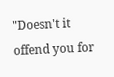"Doesn't it offend you for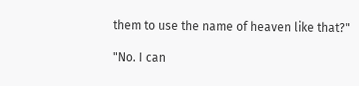them to use the name of heaven like that?"

"No. I can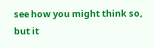see how you might think so, but it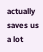actually saves us a lot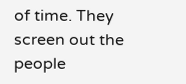of time. They screen out the people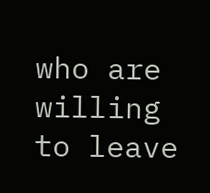who are willing to leave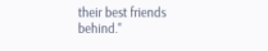their best friends behind."